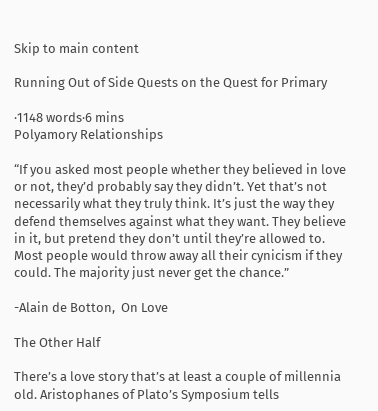Skip to main content

Running Out of Side Quests on the Quest for Primary

·1148 words·6 mins
Polyamory Relationships

“If you asked most people whether they believed in love or not, they’d probably say they didn’t. Yet that’s not necessarily what they truly think. It’s just the way they defend themselves against what they want. They believe in it, but pretend they don’t until they’re allowed to. Most people would throw away all their cynicism if they could. The majority just never get the chance.”

-Alain de Botton,  On Love

The Other Half

There’s a love story that’s at least a couple of millennia old. Aristophanes of Plato’s Symposium tells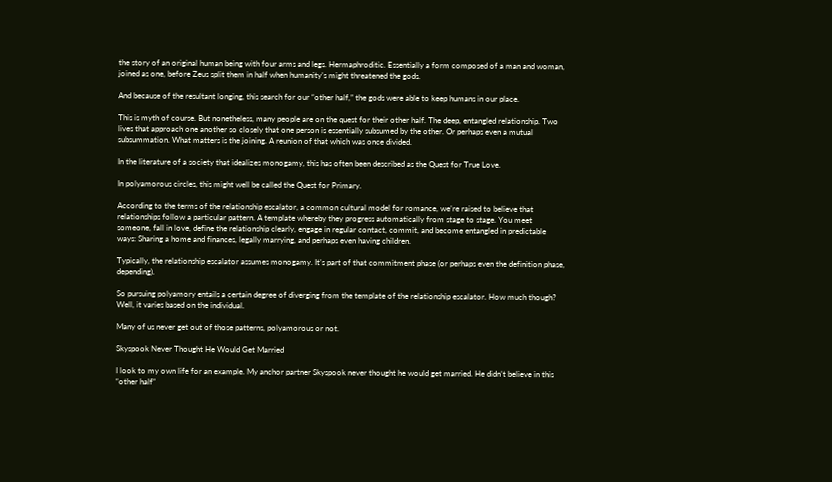the story of an original human being with four arms and legs. Hermaphroditic. Essentially a form composed of a man and woman, joined as one, before Zeus split them in half when humanity’s might threatened the gods.

And because of the resultant longing, this search for our “other half,” the gods were able to keep humans in our place.

This is myth of course. But nonetheless, many people are on the quest for their other half. The deep, entangled relationship. Two lives that approach one another so closely that one person is essentially subsumed by the other. Or perhaps even a mutual subsummation. What matters is the joining. A reunion of that which was once divided.

In the literature of a society that idealizes monogamy, this has often been described as the Quest for True Love.

In polyamorous circles, this might well be called the Quest for Primary.

According to the terms of the relationship escalator, a common cultural model for romance, we’re raised to believe that relationships follow a particular pattern. A template whereby they progress automatically from stage to stage. You meet someone, fall in love, define the relationship clearly, engage in regular contact, commit, and become entangled in predictable ways: Sharing a home and finances, legally marrying, and perhaps even having children.

Typically, the relationship escalator assumes monogamy. It’s part of that commitment phase (or perhaps even the definition phase, depending).

So pursuing polyamory entails a certain degree of diverging from the template of the relationship escalator. How much though? Well, it varies based on the individual.

Many of us never get out of those patterns, polyamorous or not.

Skyspook Never Thought He Would Get Married

I look to my own life for an example. My anchor partner Skyspook never thought he would get married. He didn’t believe in this “other half”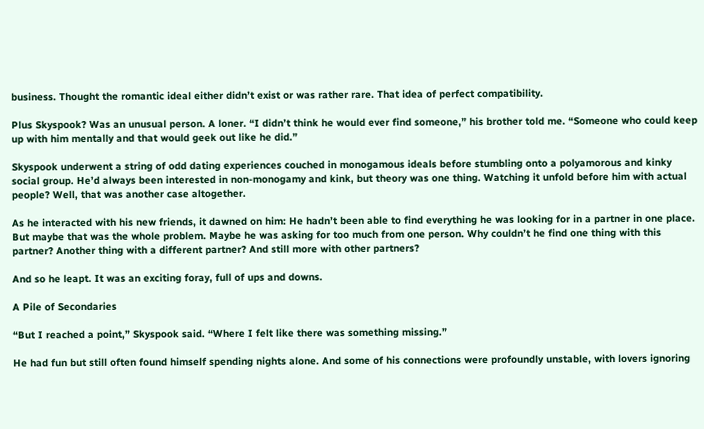business. Thought the romantic ideal either didn’t exist or was rather rare. That idea of perfect compatibility.

Plus Skyspook? Was an unusual person. A loner. “I didn’t think he would ever find someone,” his brother told me. “Someone who could keep up with him mentally and that would geek out like he did.”

Skyspook underwent a string of odd dating experiences couched in monogamous ideals before stumbling onto a polyamorous and kinky social group. He’d always been interested in non-monogamy and kink, but theory was one thing. Watching it unfold before him with actual people? Well, that was another case altogether.

As he interacted with his new friends, it dawned on him: He hadn’t been able to find everything he was looking for in a partner in one place. But maybe that was the whole problem. Maybe he was asking for too much from one person. Why couldn’t he find one thing with this partner? Another thing with a different partner? And still more with other partners?

And so he leapt. It was an exciting foray, full of ups and downs.

A Pile of Secondaries

“But I reached a point,” Skyspook said. “Where I felt like there was something missing.”

He had fun but still often found himself spending nights alone. And some of his connections were profoundly unstable, with lovers ignoring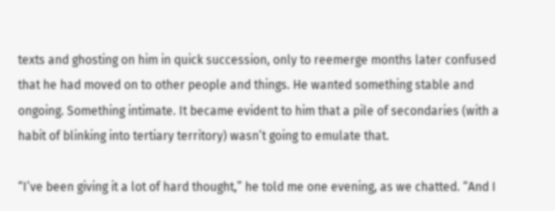texts and ghosting on him in quick succession, only to reemerge months later confused that he had moved on to other people and things. He wanted something stable and ongoing. Something intimate. It became evident to him that a pile of secondaries (with a habit of blinking into tertiary territory) wasn’t going to emulate that.

“I’ve been giving it a lot of hard thought,” he told me one evening, as we chatted. “And I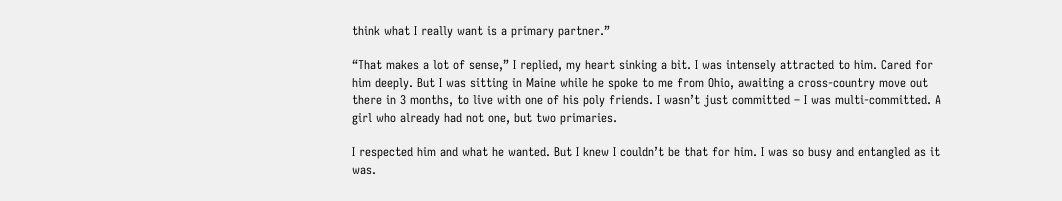think what I really want is a primary partner.”

“That makes a lot of sense,” I replied, my heart sinking a bit. I was intensely attracted to him. Cared for him deeply. But I was sitting in Maine while he spoke to me from Ohio, awaiting a cross-country move out there in 3 months, to live with one of his poly friends. I wasn’t just committed – I was multi-committed. A girl who already had not one, but two primaries.

I respected him and what he wanted. But I knew I couldn’t be that for him. I was so busy and entangled as it was.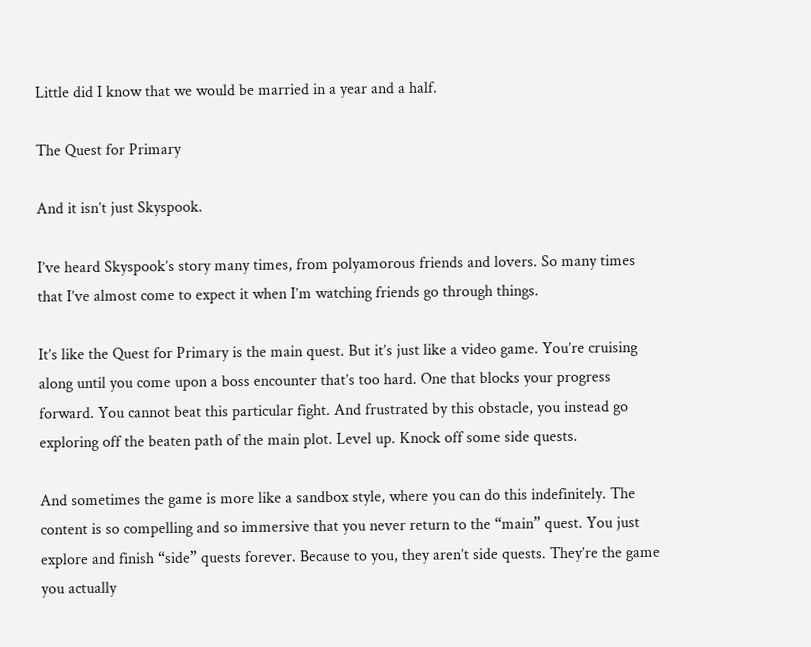Little did I know that we would be married in a year and a half.

The Quest for Primary

And it isn’t just Skyspook.

I’ve heard Skyspook’s story many times, from polyamorous friends and lovers. So many times that I’ve almost come to expect it when I’m watching friends go through things.

It’s like the Quest for Primary is the main quest. But it’s just like a video game. You’re cruising along until you come upon a boss encounter that’s too hard. One that blocks your progress forward. You cannot beat this particular fight. And frustrated by this obstacle, you instead go exploring off the beaten path of the main plot. Level up. Knock off some side quests.

And sometimes the game is more like a sandbox style, where you can do this indefinitely. The content is so compelling and so immersive that you never return to the “main” quest. You just explore and finish “side” quests forever. Because to you, they aren’t side quests. They’re the game you actually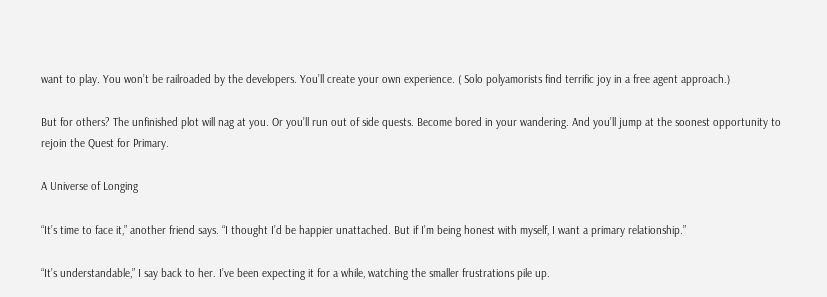want to play. You won’t be railroaded by the developers. You’ll create your own experience. ( Solo polyamorists find terrific joy in a free agent approach.)

But for others? The unfinished plot will nag at you. Or you’ll run out of side quests. Become bored in your wandering. And you’ll jump at the soonest opportunity to rejoin the Quest for Primary.

A Universe of Longing

“It’s time to face it,” another friend says. “I thought I’d be happier unattached. But if I’m being honest with myself, I want a primary relationship.”

“It’s understandable,” I say back to her. I’ve been expecting it for a while, watching the smaller frustrations pile up.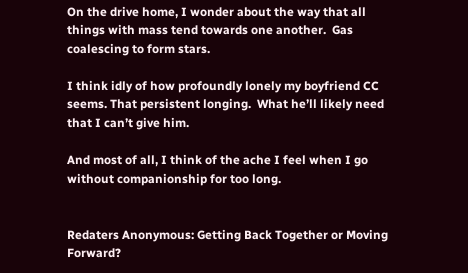On the drive home, I wonder about the way that all things with mass tend towards one another.  Gas coalescing to form stars.

I think idly of how profoundly lonely my boyfriend CC seems. That persistent longing.  What he’ll likely need that I can’t give him.

And most of all, I think of the ache I feel when I go without companionship for too long.


Redaters Anonymous: Getting Back Together or Moving Forward?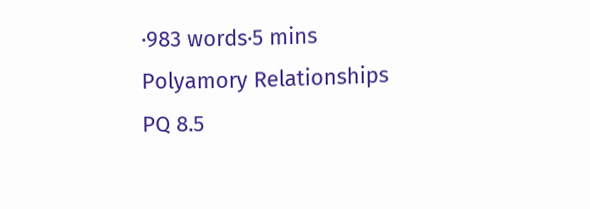·983 words·5 mins
Polyamory Relationships
PQ 8.5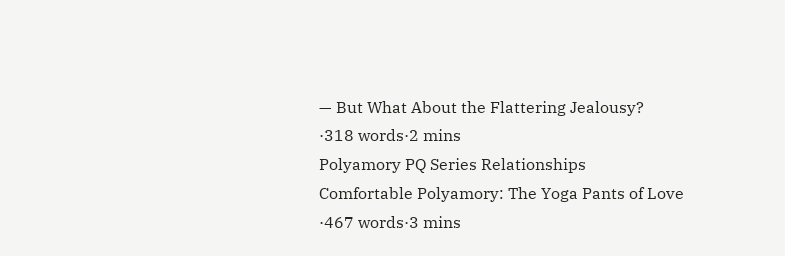— But What About the Flattering Jealousy?
·318 words·2 mins
Polyamory PQ Series Relationships
Comfortable Polyamory: The Yoga Pants of Love
·467 words·3 mins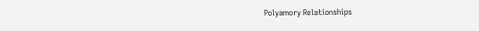Polyamory Relationships